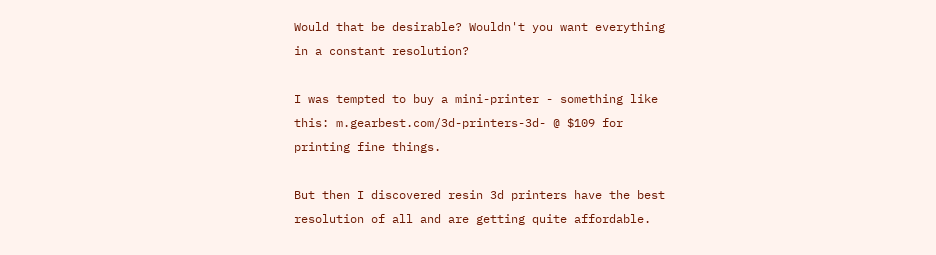Would that be desirable? Wouldn't you want everything in a constant resolution?

I was tempted to buy a mini-printer - something like this: m.gearbest.com/3d-printers-3d- @ $109 for printing fine things.

But then I discovered resin 3d printers have the best resolution of all and are getting quite affordable.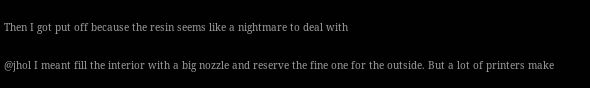Then I got put off because the resin seems like a nightmare to deal with

@jhol I meant fill the interior with a big nozzle and reserve the fine one for the outside. But a lot of printers make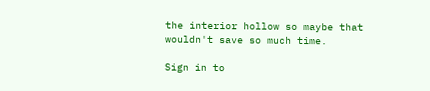the interior hollow so maybe that wouldn't save so much time.

Sign in to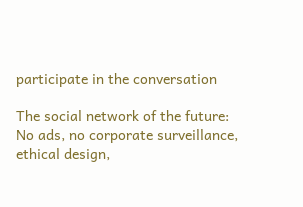participate in the conversation

The social network of the future: No ads, no corporate surveillance, ethical design,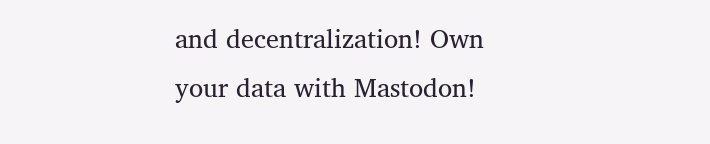and decentralization! Own your data with Mastodon!